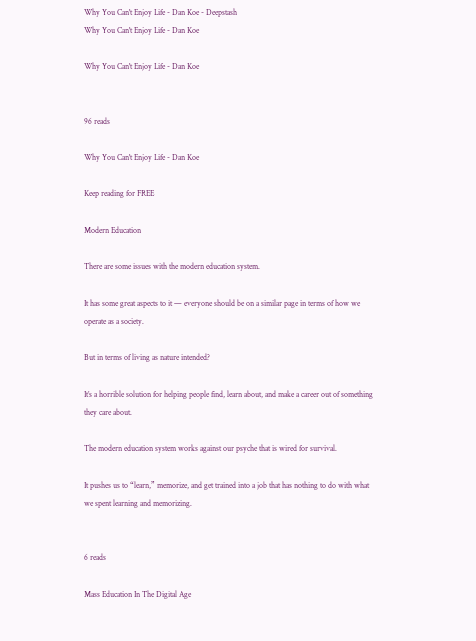Why You Can't Enjoy Life - Dan Koe - Deepstash
Why You Can't Enjoy Life - Dan Koe

Why You Can't Enjoy Life - Dan Koe


96 reads

Why You Can't Enjoy Life - Dan Koe

Keep reading for FREE

Modern Education

There are some issues with the modern education system.

It has some great aspects to it — everyone should be on a similar page in terms of how we operate as a society.

But in terms of living as nature intended?

It’s a horrible solution for helping people find, learn about, and make a career out of something they care about.

The modern education system works against our psyche that is wired for survival.

It pushes us to “learn,” memorize, and get trained into a job that has nothing to do with what we spent learning and memorizing.


6 reads

Mass Education In The Digital Age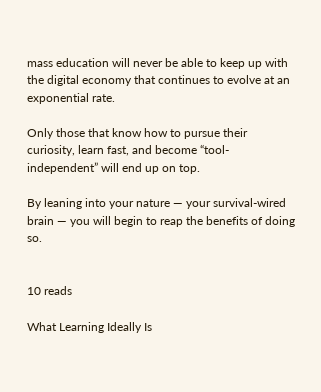mass education will never be able to keep up with the digital economy that continues to evolve at an exponential rate.

Only those that know how to pursue their curiosity, learn fast, and become “tool-independent” will end up on top.

By leaning into your nature — your survival-wired brain — you will begin to reap the benefits of doing so.


10 reads

What Learning Ideally Is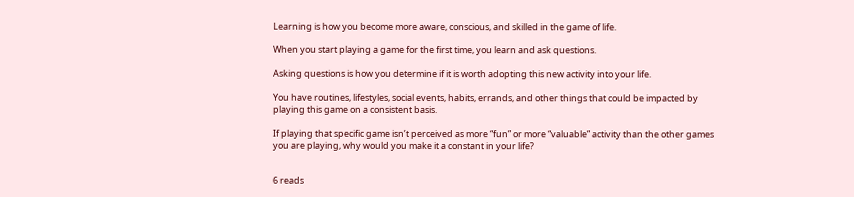Learning is how you become more aware, conscious, and skilled in the game of life.

When you start playing a game for the first time, you learn and ask questions.

Asking questions is how you determine if it is worth adopting this new activity into your life.

You have routines, lifestyles, social events, habits, errands, and other things that could be impacted by playing this game on a consistent basis.

If playing that specific game isn’t perceived as more “fun” or more “valuable” activity than the other games you are playing, why would you make it a constant in your life?


6 reads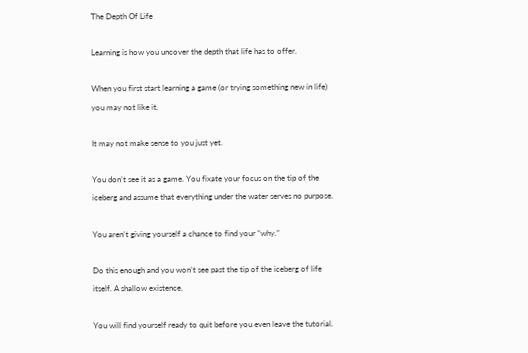The Depth Of Life

Learning is how you uncover the depth that life has to offer.

When you first start learning a game (or trying something new in life) you may not like it.

It may not make sense to you just yet.

You don’t see it as a game. You fixate your focus on the tip of the iceberg and assume that everything under the water serves no purpose.

You aren’t giving yourself a chance to find your “why.”

Do this enough and you won’t see past the tip of the iceberg of life itself. A shallow existence.

You will find yourself ready to quit before you even leave the tutorial.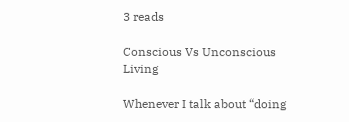3 reads

Conscious Vs Unconscious Living

Whenever I talk about “doing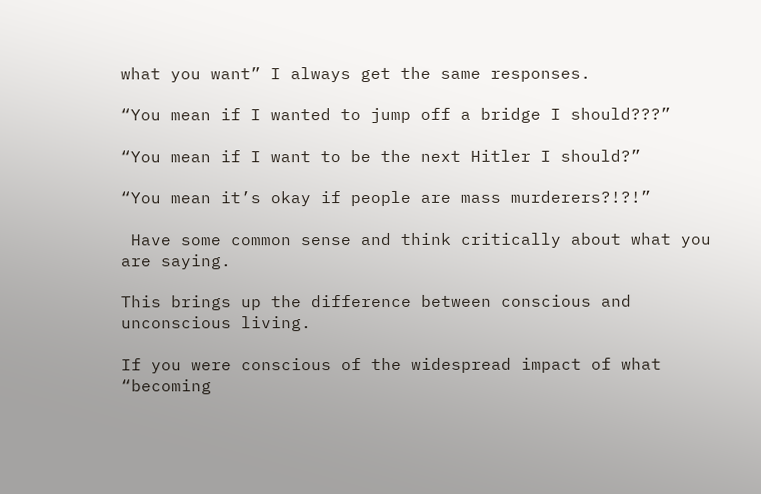what you want” I always get the same responses.

“You mean if I wanted to jump off a bridge I should???”

“You mean if I want to be the next Hitler I should?”

“You mean it’s okay if people are mass murderers?!?!”

 Have some common sense and think critically about what you are saying.

This brings up the difference between conscious and unconscious living.

If you were conscious of the widespread impact of what “becoming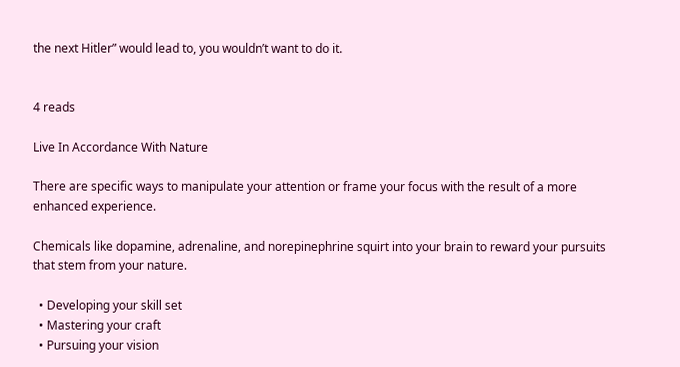the next Hitler” would lead to, you wouldn’t want to do it.


4 reads

Live In Accordance With Nature

There are specific ways to manipulate your attention or frame your focus with the result of a more enhanced experience.

Chemicals like dopamine, adrenaline, and norepinephrine squirt into your brain to reward your pursuits that stem from your nature.

  • Developing your skill set
  • Mastering your craft
  • Pursuing your vision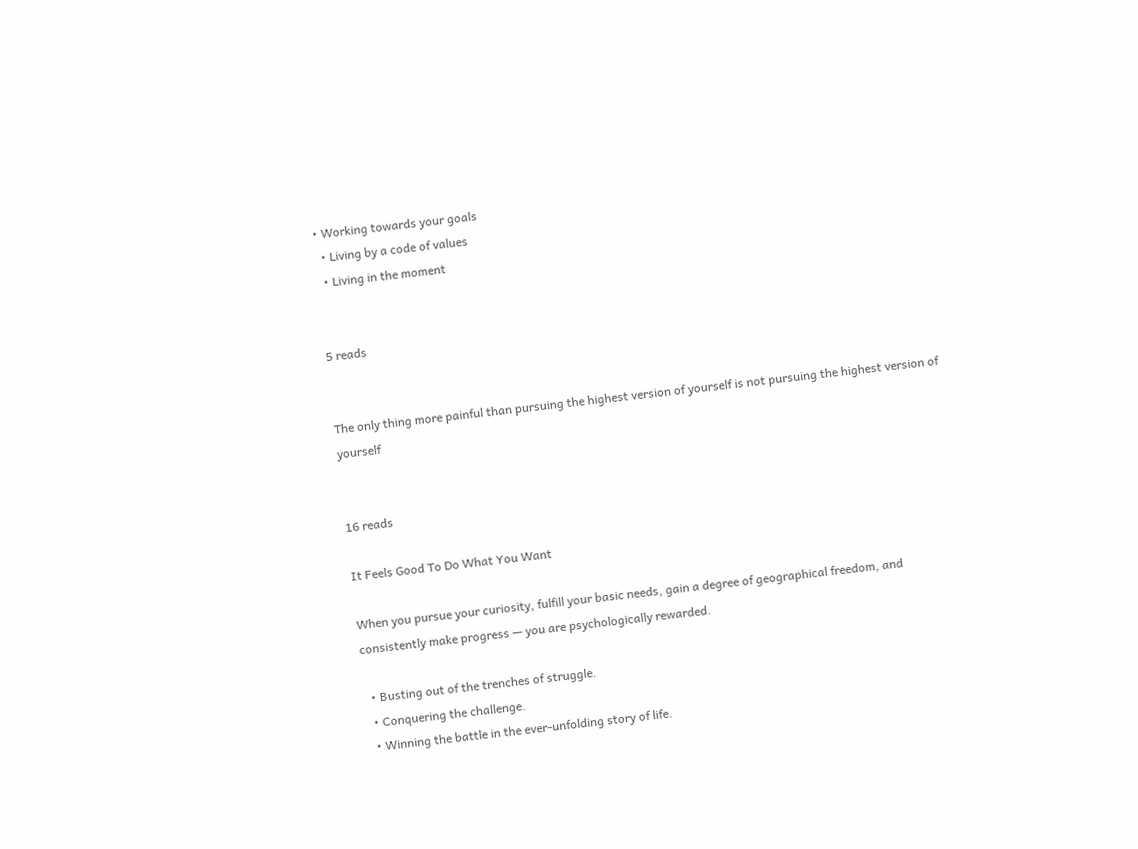• Working towards your goals
  • Living by a code of values
  • Living in the moment


5 reads


The only thing more painful than pursuing the highest version of yourself is not pursuing the highest version of yourself


16 reads

It Feels Good To Do What You Want

When you pursue your curiosity, fulfill your basic needs, gain a degree of geographical freedom, and consistently make progress — you are psychologically rewarded.

  • Busting out of the trenches of struggle.
  • Conquering the challenge.
  • Winning the battle in the ever-unfolding story of life.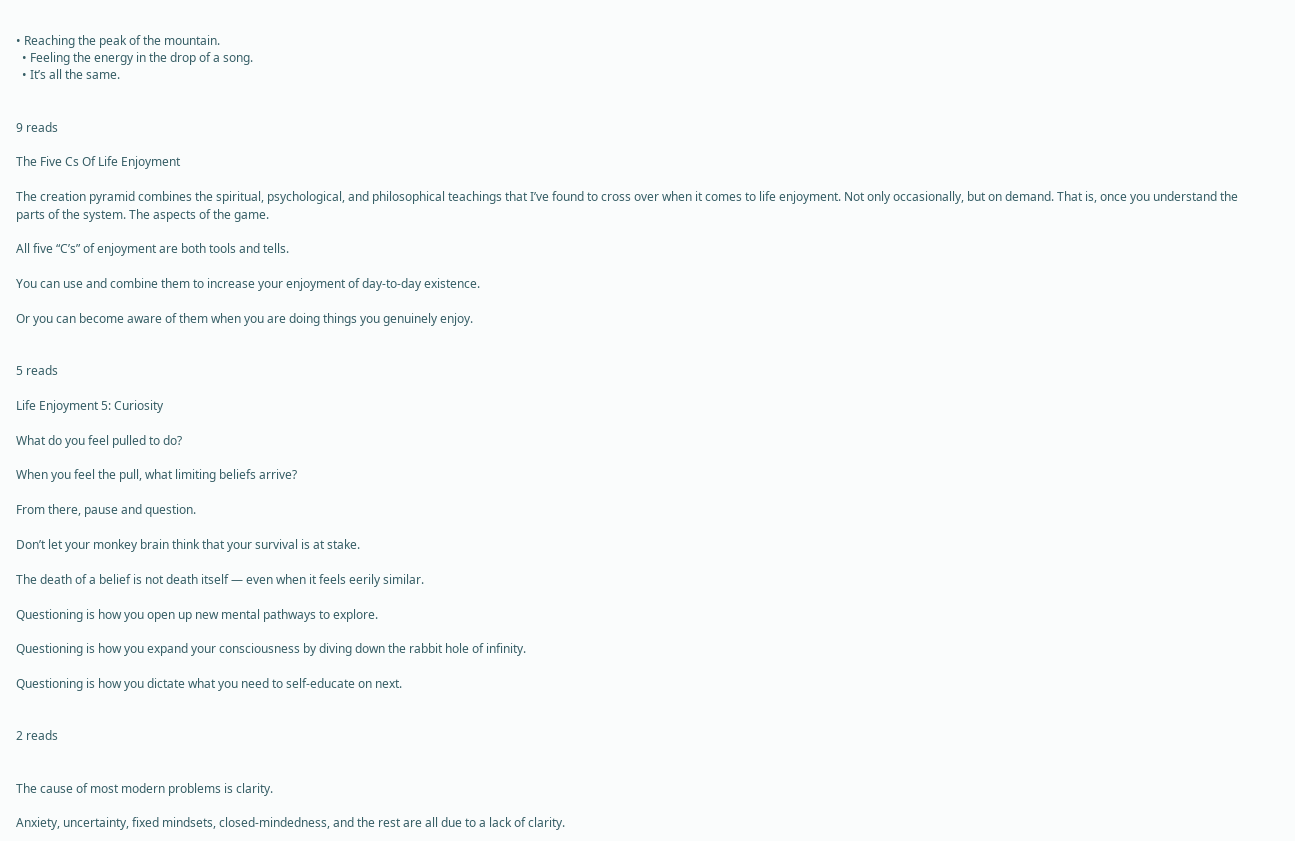• Reaching the peak of the mountain.
  • Feeling the energy in the drop of a song.
  • It’s all the same.


9 reads

The Five Cs Of Life Enjoyment

The creation pyramid combines the spiritual, psychological, and philosophical teachings that I’ve found to cross over when it comes to life enjoyment. Not only occasionally, but on demand. That is, once you understand the parts of the system. The aspects of the game.

All five “C’s” of enjoyment are both tools and tells.

You can use and combine them to increase your enjoyment of day-to-day existence.

Or you can become aware of them when you are doing things you genuinely enjoy.


5 reads

Life Enjoyment 5: Curiosity

What do you feel pulled to do?

When you feel the pull, what limiting beliefs arrive?

From there, pause and question.

Don’t let your monkey brain think that your survival is at stake.

The death of a belief is not death itself — even when it feels eerily similar.

Questioning is how you open up new mental pathways to explore.

Questioning is how you expand your consciousness by diving down the rabbit hole of infinity.

Questioning is how you dictate what you need to self-educate on next.


2 reads


The cause of most modern problems is clarity.

Anxiety, uncertainty, fixed mindsets, closed-mindedness, and the rest are all due to a lack of clarity.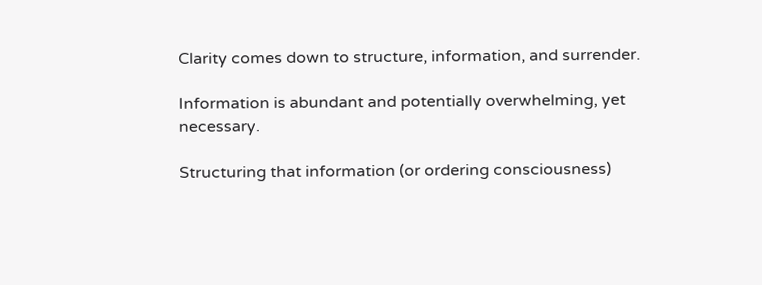Clarity comes down to structure, information, and surrender.

Information is abundant and potentially overwhelming, yet necessary.

Structuring that information (or ordering consciousness)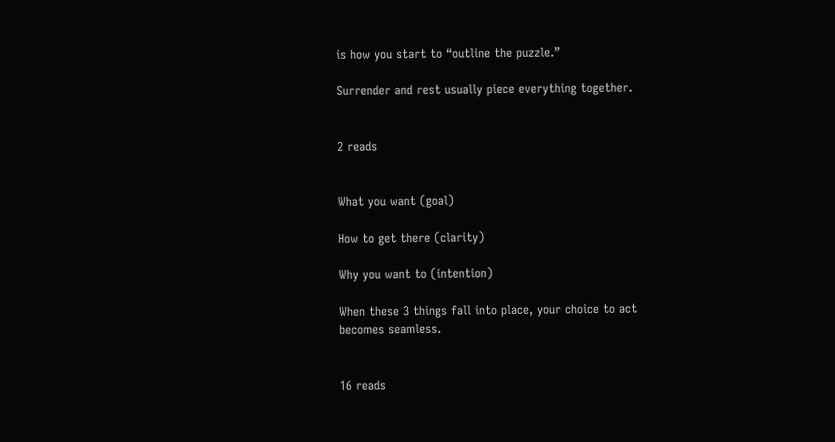is how you start to “outline the puzzle.”

Surrender and rest usually piece everything together.


2 reads


What you want (goal)

How to get there (clarity)

Why you want to (intention)

When these 3 things fall into place, your choice to act becomes seamless.


16 reads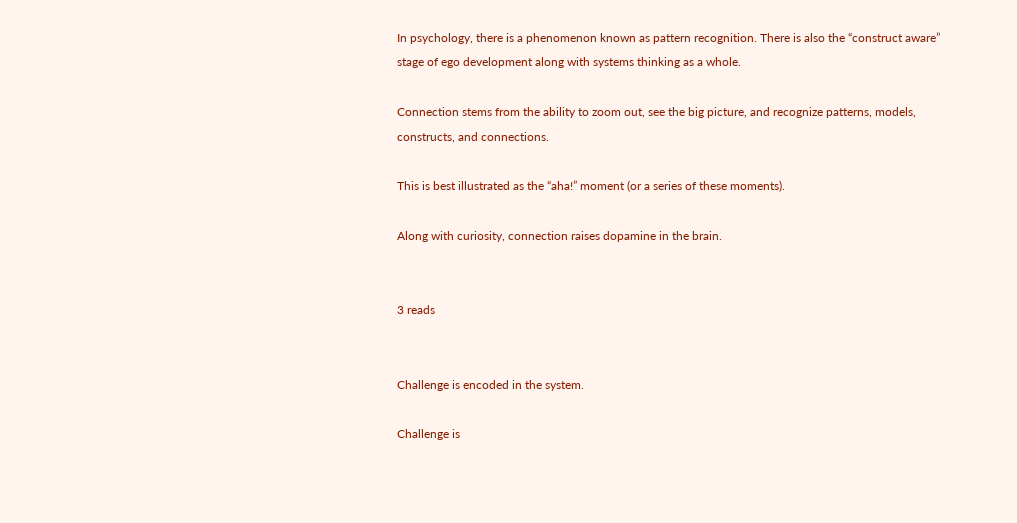In psychology, there is a phenomenon known as pattern recognition. There is also the “construct aware” stage of ego development along with systems thinking as a whole.

Connection stems from the ability to zoom out, see the big picture, and recognize patterns, models, constructs, and connections.

This is best illustrated as the “aha!” moment (or a series of these moments).

Along with curiosity, connection raises dopamine in the brain.


3 reads


Challenge is encoded in the system.

Challenge is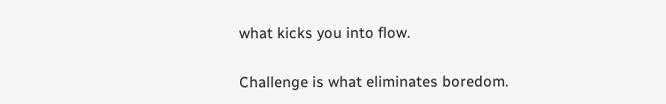what kicks you into flow.

Challenge is what eliminates boredom.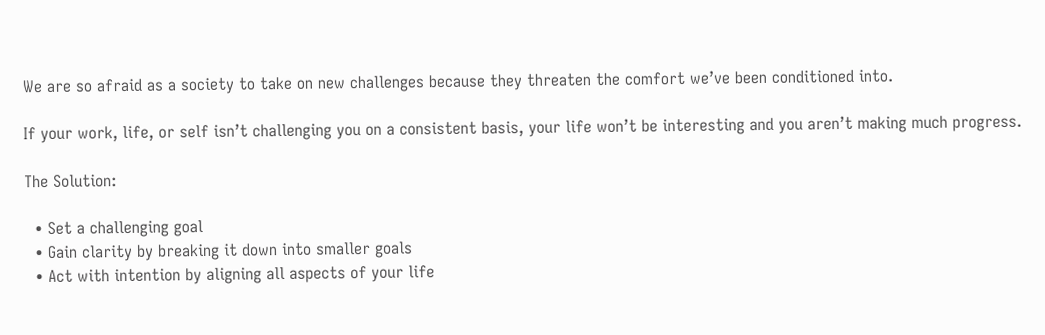We are so afraid as a society to take on new challenges because they threaten the comfort we’ve been conditioned into.

If your work, life, or self isn’t challenging you on a consistent basis, your life won’t be interesting and you aren’t making much progress.

The Solution:

  • Set a challenging goal
  • Gain clarity by breaking it down into smaller goals
  • Act with intention by aligning all aspects of your life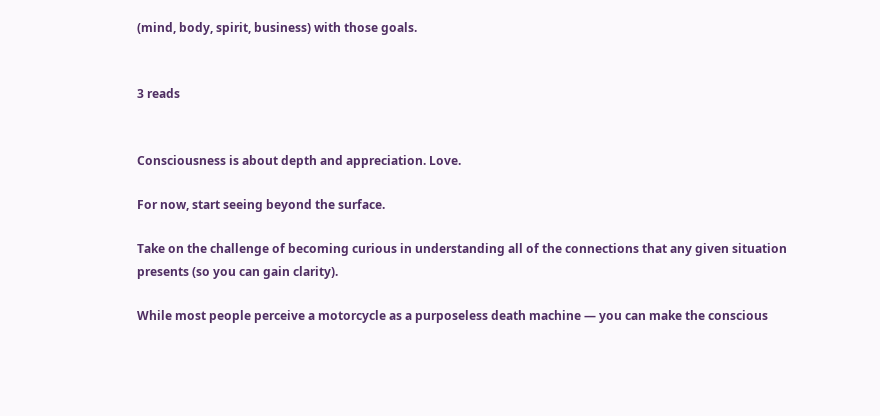(mind, body, spirit, business) with those goals.


3 reads


Consciousness is about depth and appreciation. Love.

For now, start seeing beyond the surface.

Take on the challenge of becoming curious in understanding all of the connections that any given situation presents (so you can gain clarity).

While most people perceive a motorcycle as a purposeless death machine — you can make the conscious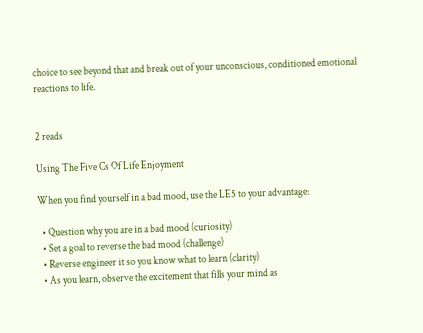choice to see beyond that and break out of your unconscious, conditioned emotional reactions to life.


2 reads

Using The Five Cs Of Life Enjoyment

When you find yourself in a bad mood, use the LE5 to your advantage:

  • Question why you are in a bad mood (curiosity)
  • Set a goal to reverse the bad mood (challenge)
  • Reverse engineer it so you know what to learn (clarity)
  • As you learn, observe the excitement that fills your mind as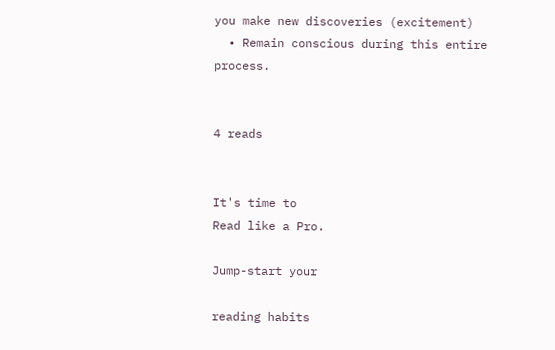you make new discoveries (excitement)
  • Remain conscious during this entire process.


4 reads


It's time to
Read like a Pro.

Jump-start your

reading habits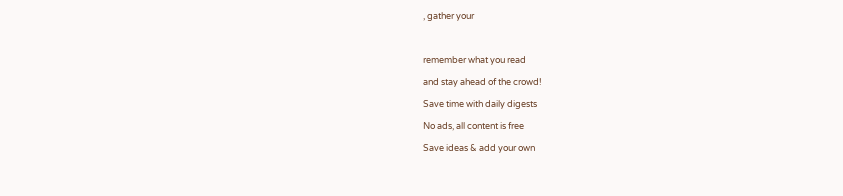, gather your



remember what you read

and stay ahead of the crowd!

Save time with daily digests

No ads, all content is free

Save ideas & add your own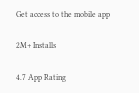Get access to the mobile app

2M+ Installs

4.7 App Rating